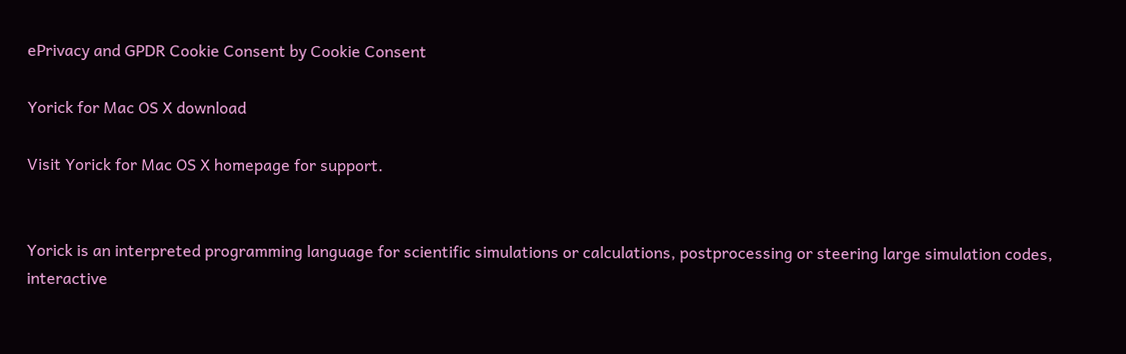ePrivacy and GPDR Cookie Consent by Cookie Consent

Yorick for Mac OS X download

Visit Yorick for Mac OS X homepage for support.


Yorick is an interpreted programming language for scientific simulations or calculations, postprocessing or steering large simulation codes, interactive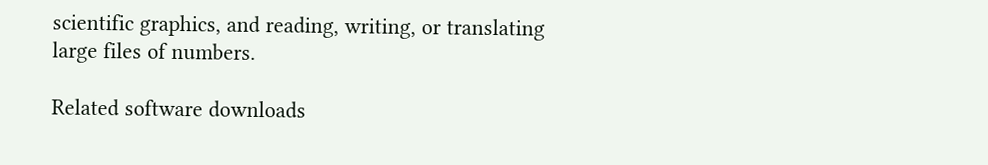scientific graphics, and reading, writing, or translating large files of numbers.

Related software downloads